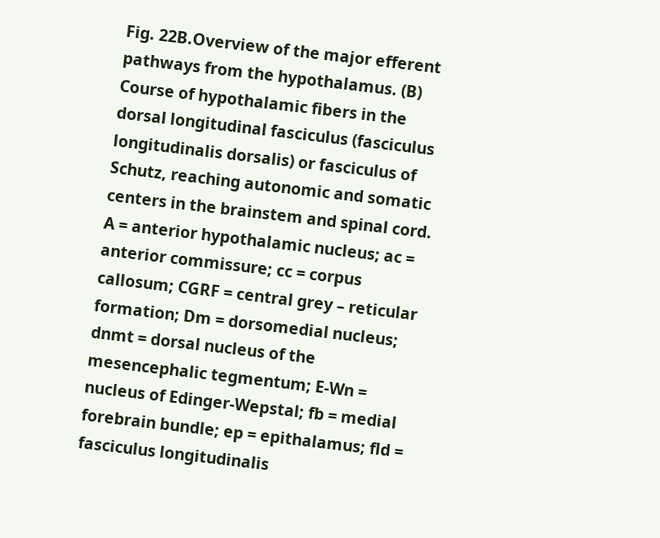Fig. 22B.Overview of the major efferent pathways from the hypothalamus. (B) Course of hypothalamic fibers in the dorsal longitudinal fasciculus (fasciculus longitudinalis dorsalis) or fasciculus of Schutz, reaching autonomic and somatic centers in the brainstem and spinal cord. A = anterior hypothalamic nucleus; ac = anterior commissure; cc = corpus callosum; CGRF = central grey – reticular formation; Dm = dorsomedial nucleus; dnmt = dorsal nucleus of the mesencephalic tegmentum; E-Wn = nucleus of Edinger-Wepstal; fb = medial forebrain bundle; ep = epithalamus; fld = fasciculus longitudinalis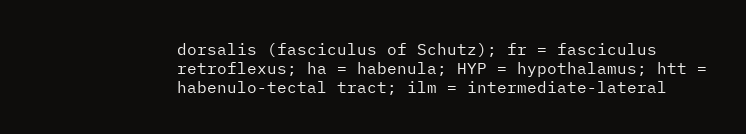dorsalis (fasciculus of Schutz); fr = fasciculus retroflexus; ha = habenula; HYP = hypothalamus; htt = habenulo-tectal tract; ilm = intermediate-lateral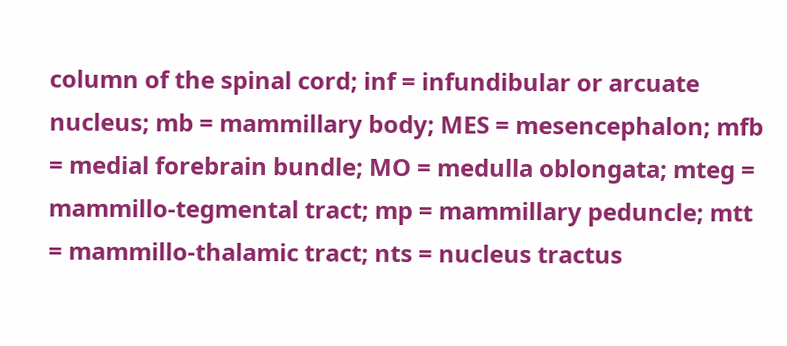column of the spinal cord; inf = infundibular or arcuate nucleus; mb = mammillary body; MES = mesencephalon; mfb = medial forebrain bundle; MO = medulla oblongata; mteg = mammillo-tegmental tract; mp = mammillary peduncle; mtt = mammillo-thalamic tract; nts = nucleus tractus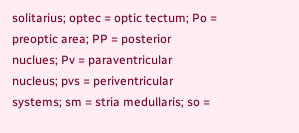solitarius; optec = optic tectum; Po = preoptic area; PP = posterior nuclues; Pv = paraventricular nucleus; pvs = periventricular systems; sm = stria medullaris; so =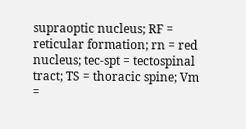supraoptic nucleus; RF = reticular formation; rn = red nucleus; tec-spt = tectospinal tract; TS = thoracic spine; Vm =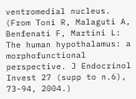ventromedial nucleus. (From Toni R, Malaguti A, Benfenati F, Martini L: The human hypothalamus: a morphofunctional perspective. J Endocrinol Invest 27 (supp to n.6), 73-94, 2004.)